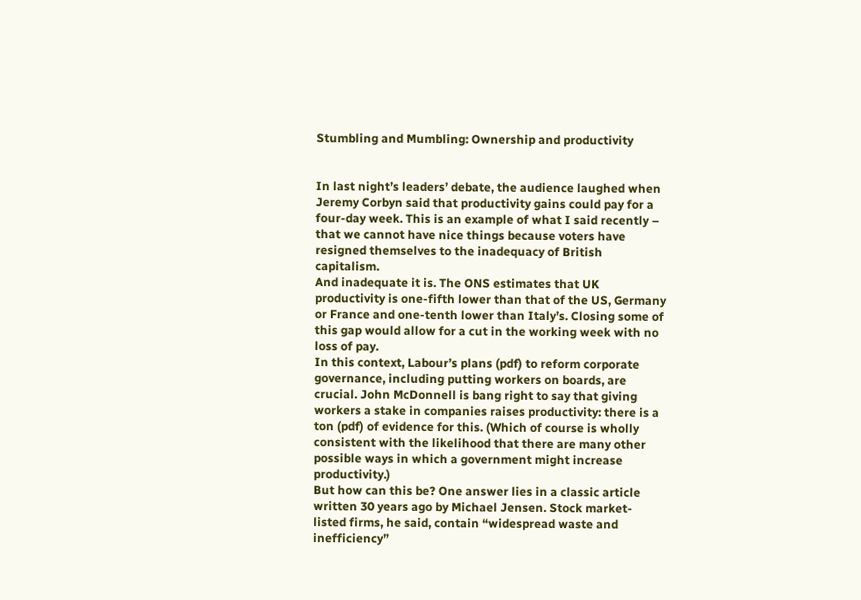Stumbling and Mumbling: Ownership and productivity


In last night’s leaders’ debate, the audience laughed when Jeremy Corbyn said that productivity gains could pay for a four-day week. This is an example of what I said recently – that we cannot have nice things because voters have resigned themselves to the inadequacy of British capitalism.
And inadequate it is. The ONS estimates that UK productivity is one-fifth lower than that of the US, Germany or France and one-tenth lower than Italy’s. Closing some of this gap would allow for a cut in the working week with no loss of pay.
In this context, Labour’s plans (pdf) to reform corporate governance, including putting workers on boards, are crucial. John McDonnell is bang right to say that giving workers a stake in companies raises productivity: there is a ton (pdf) of evidence for this. (Which of course is wholly consistent with the likelihood that there are many other possible ways in which a government might increase productivity.)
But how can this be? One answer lies in a classic article written 30 years ago by Michael Jensen. Stock market-listed firms, he said, contain “widespread waste and inefficiency”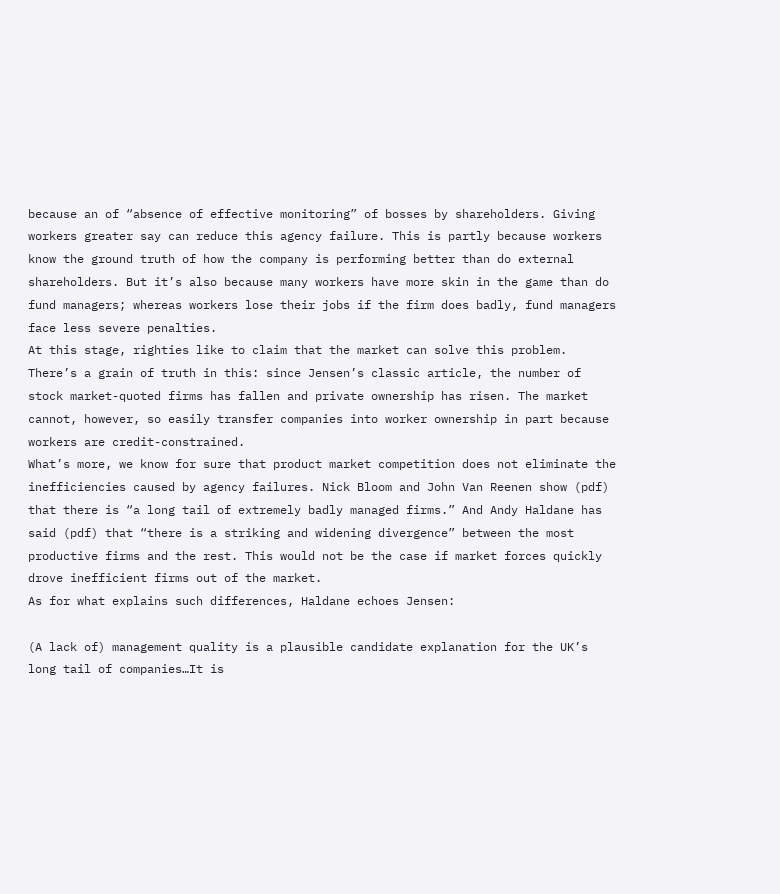because an of “absence of effective monitoring” of bosses by shareholders. Giving workers greater say can reduce this agency failure. This is partly because workers know the ground truth of how the company is performing better than do external shareholders. But it’s also because many workers have more skin in the game than do fund managers; whereas workers lose their jobs if the firm does badly, fund managers face less severe penalties.
At this stage, righties like to claim that the market can solve this problem.
There’s a grain of truth in this: since Jensen’s classic article, the number of stock market-quoted firms has fallen and private ownership has risen. The market cannot, however, so easily transfer companies into worker ownership in part because workers are credit-constrained.
What’s more, we know for sure that product market competition does not eliminate the inefficiencies caused by agency failures. Nick Bloom and John Van Reenen show (pdf) that there is “a long tail of extremely badly managed firms.” And Andy Haldane has said (pdf) that “there is a striking and widening divergence” between the most productive firms and the rest. This would not be the case if market forces quickly drove inefficient firms out of the market.
As for what explains such differences, Haldane echoes Jensen:

(A lack of) management quality is a plausible candidate explanation for the UK’s long tail of companies…It is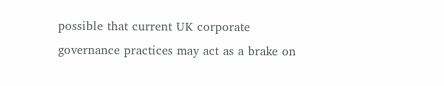possible that current UK corporate governance practices may act as a brake on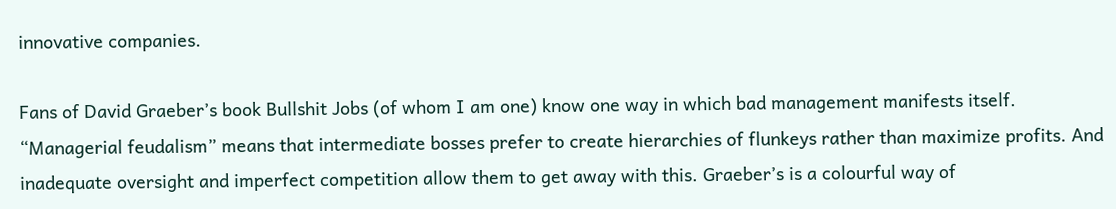innovative companies.

Fans of David Graeber’s book Bullshit Jobs (of whom I am one) know one way in which bad management manifests itself. “Managerial feudalism” means that intermediate bosses prefer to create hierarchies of flunkeys rather than maximize profits. And inadequate oversight and imperfect competition allow them to get away with this. Graeber’s is a colourful way of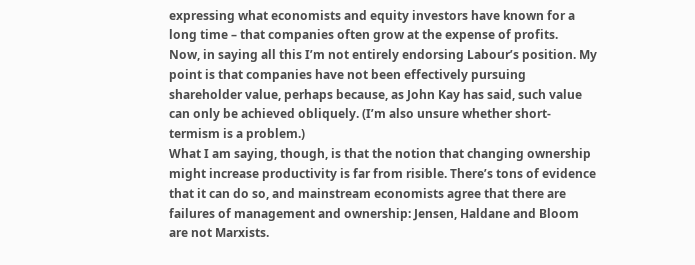expressing what economists and equity investors have known for a long time – that companies often grow at the expense of profits.
Now, in saying all this I’m not entirely endorsing Labour’s position. My point is that companies have not been effectively pursuing shareholder value, perhaps because, as John Kay has said, such value can only be achieved obliquely. (I’m also unsure whether short-termism is a problem.)
What I am saying, though, is that the notion that changing ownership might increase productivity is far from risible. There’s tons of evidence that it can do so, and mainstream economists agree that there are failures of management and ownership: Jensen, Haldane and Bloom are not Marxists.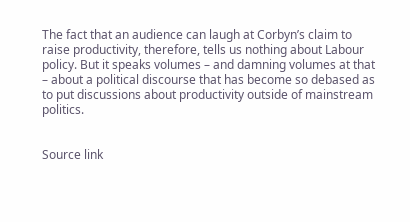The fact that an audience can laugh at Corbyn’s claim to raise productivity, therefore, tells us nothing about Labour policy. But it speaks volumes – and damning volumes at that – about a political discourse that has become so debased as to put discussions about productivity outside of mainstream politics.


Source link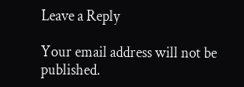Leave a Reply

Your email address will not be published.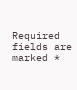Required fields are marked *